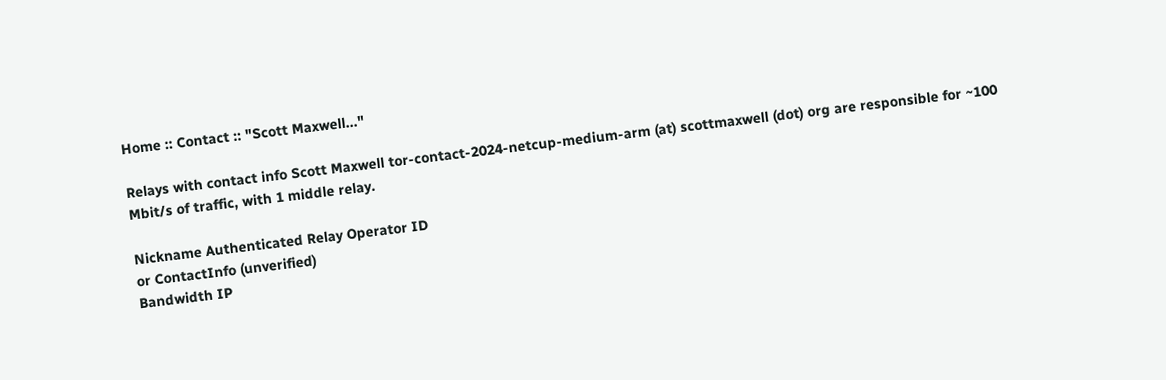Home :: Contact :: "Scott Maxwell..."

Relays with contact info Scott Maxwell tor-contact-2024-netcup-medium-arm (at) scottmaxwell (dot) org are responsible for ~100 Mbit/s of traffic, with 1 middle relay.

Nickname Authenticated Relay Operator ID
or ContactInfo (unverified)
Bandwidth IP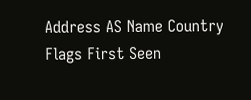Address AS Name Country Flags First Seen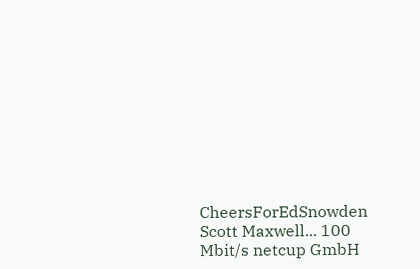CheersForEdSnowden Scott Maxwell... 100 Mbit/s netcup GmbH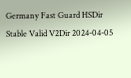Germany Fast Guard HSDir Stable Valid V2Dir 2024-04-05